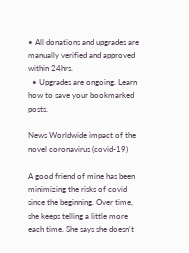• All donations and upgrades are manually verified and approved within 24hrs.
  • Upgrades are ongoing. Learn how to save your bookmarked posts.

News Worldwide impact of the novel coronavirus (covid-19)

A good friend of mine has been minimizing the risks of covid since the beginning. Over time, she keeps telling a little more each time. She says she doesn't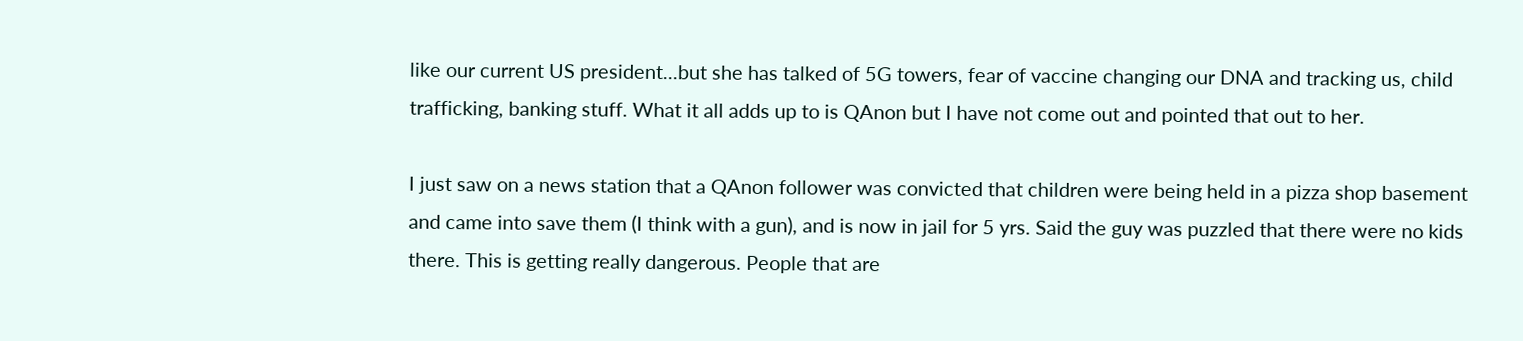like our current US president...but she has talked of 5G towers, fear of vaccine changing our DNA and tracking us, child trafficking, banking stuff. What it all adds up to is QAnon but I have not come out and pointed that out to her.

I just saw on a news station that a QAnon follower was convicted that children were being held in a pizza shop basement and came into save them (I think with a gun), and is now in jail for 5 yrs. Said the guy was puzzled that there were no kids there. This is getting really dangerous. People that are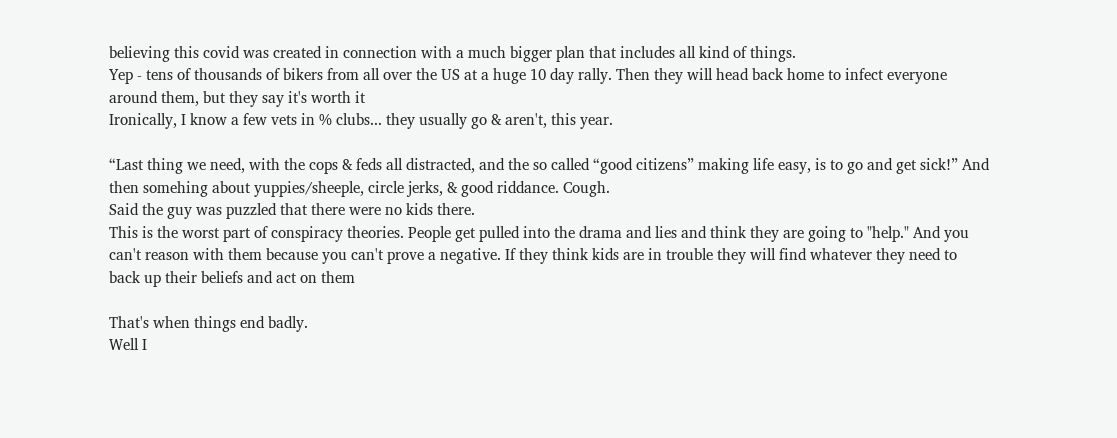believing this covid was created in connection with a much bigger plan that includes all kind of things.
Yep - tens of thousands of bikers from all over the US at a huge 10 day rally. Then they will head back home to infect everyone around them, but they say it's worth it
Ironically, I know a few vets in % clubs... they usually go & aren't, this year.

“Last thing we need, with the cops & feds all distracted, and the so called “good citizens” making life easy, is to go and get sick!” And then somehing about yuppies/sheeple, circle jerks, & good riddance. Cough.
Said the guy was puzzled that there were no kids there.
This is the worst part of conspiracy theories. People get pulled into the drama and lies and think they are going to "help." And you can't reason with them because you can't prove a negative. If they think kids are in trouble they will find whatever they need to back up their beliefs and act on them

That's when things end badly.
Well I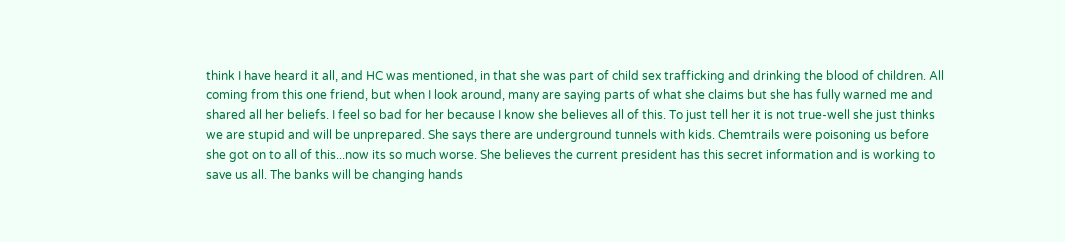think I have heard it all, and HC was mentioned, in that she was part of child sex trafficking and drinking the blood of children. All coming from this one friend, but when I look around, many are saying parts of what she claims but she has fully warned me and shared all her beliefs. I feel so bad for her because I know she believes all of this. To just tell her it is not true-well she just thinks we are stupid and will be unprepared. She says there are underground tunnels with kids. Chemtrails were poisoning us before she got on to all of this...now its so much worse. She believes the current president has this secret information and is working to save us all. The banks will be changing hands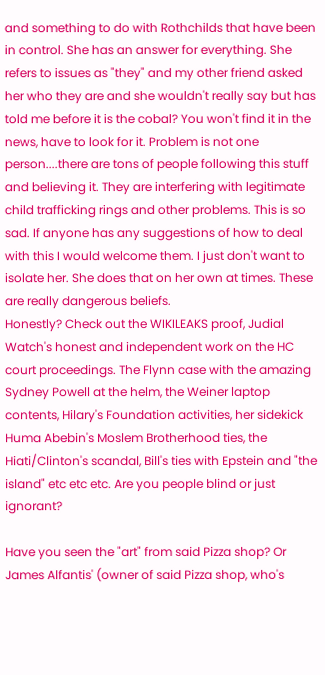and something to do with Rothchilds that have been in control. She has an answer for everything. She refers to issues as "they" and my other friend asked her who they are and she wouldn't really say but has told me before it is the cobal? You won't find it in the news, have to look for it. Problem is not one person....there are tons of people following this stuff and believing it. They are interfering with legitimate child trafficking rings and other problems. This is so sad. If anyone has any suggestions of how to deal with this I would welcome them. I just don't want to isolate her. She does that on her own at times. These are really dangerous beliefs.
Honestly? Check out the WIKILEAKS proof, Judial Watch's honest and independent work on the HC court proceedings. The Flynn case with the amazing Sydney Powell at the helm, the Weiner laptop contents, Hilary's Foundation activities, her sidekick Huma Abebin's Moslem Brotherhood ties, the Hiati/Clinton's scandal, Bill's ties with Epstein and "the island" etc etc etc. Are you people blind or just ignorant?

Have you seen the "art" from said Pizza shop? Or James Alfantis' (owner of said Pizza shop, who's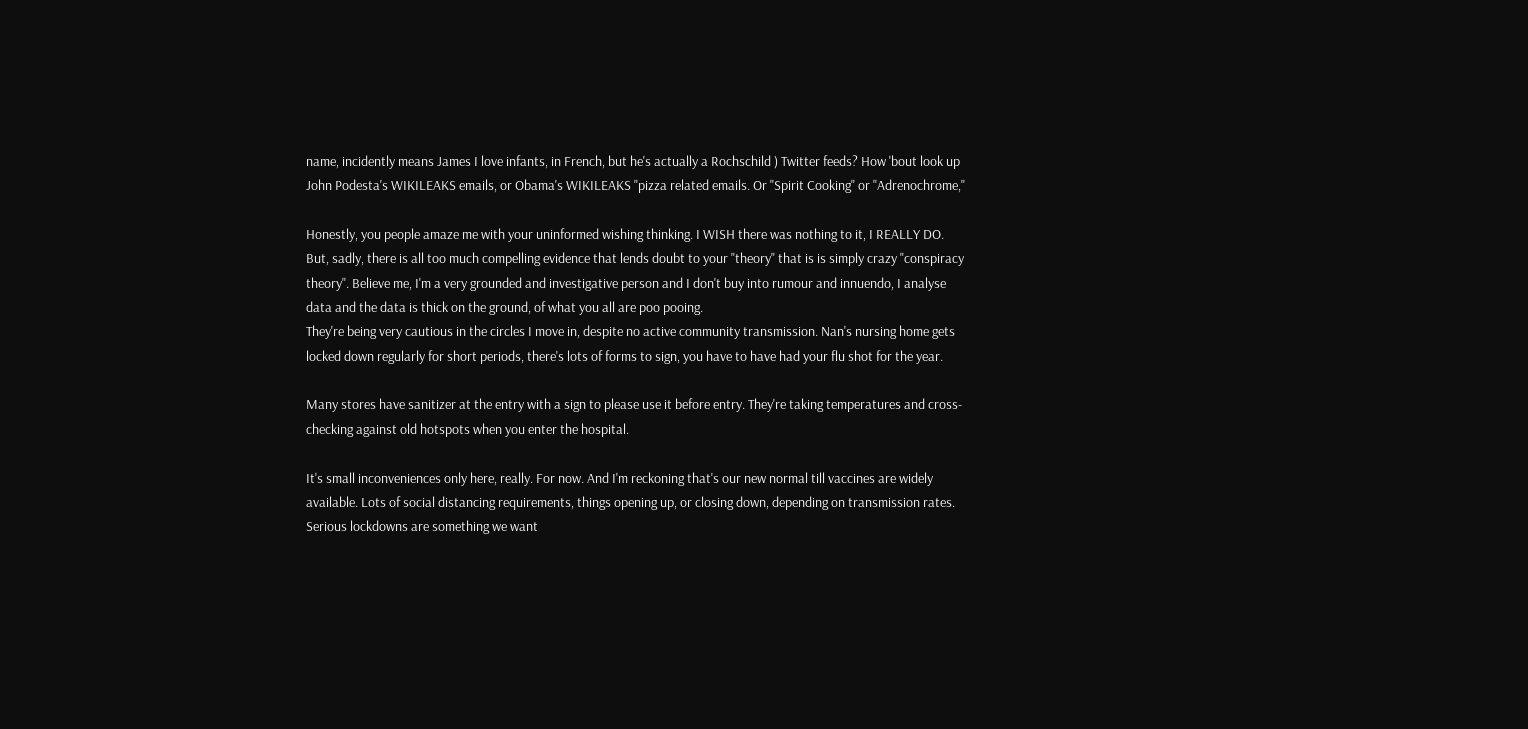name, incidently means James I love infants, in French, but he's actually a Rochschild ) Twitter feeds? How 'bout look up John Podesta's WIKILEAKS emails, or Obama's WIKILEAKS "pizza related emails. Or "Spirit Cooking" or "Adrenochrome,"

Honestly, you people amaze me with your uninformed wishing thinking. I WISH there was nothing to it, I REALLY DO. But, sadly, there is all too much compelling evidence that lends doubt to your "theory" that is is simply crazy "conspiracy theory". Believe me, I'm a very grounded and investigative person and I don't buy into rumour and innuendo, I analyse data and the data is thick on the ground, of what you all are poo pooing.
They're being very cautious in the circles I move in, despite no active community transmission. Nan's nursing home gets locked down regularly for short periods, there's lots of forms to sign, you have to have had your flu shot for the year.

Many stores have sanitizer at the entry with a sign to please use it before entry. They're taking temperatures and cross-checking against old hotspots when you enter the hospital.

It's small inconveniences only here, really. For now. And I'm reckoning that's our new normal till vaccines are widely available. Lots of social distancing requirements, things opening up, or closing down, depending on transmission rates. Serious lockdowns are something we want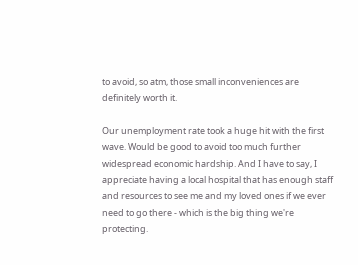to avoid, so atm, those small inconveniences are definitely worth it.

Our unemployment rate took a huge hit with the first wave. Would be good to avoid too much further widespread economic hardship. And I have to say, I appreciate having a local hospital that has enough staff and resources to see me and my loved ones if we ever need to go there - which is the big thing we're protecting.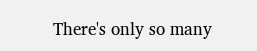There's only so many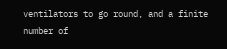ventilators to go round, and a finite number of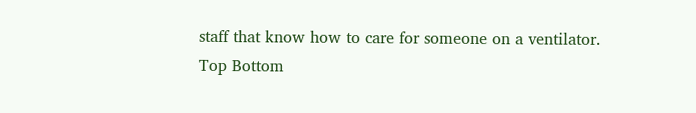staff that know how to care for someone on a ventilator.
Top Bottom